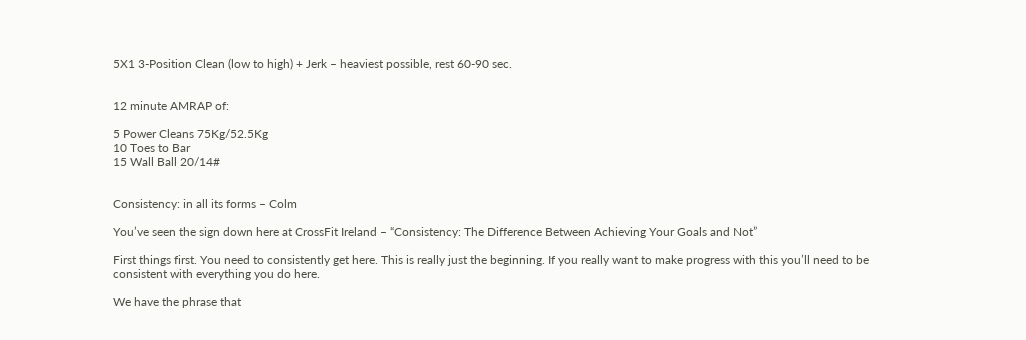5X1 3-Position Clean (low to high) + Jerk – heaviest possible, rest 60-90 sec.


12 minute AMRAP of:

5 Power Cleans 75Kg/52.5Kg
10 Toes to Bar
15 Wall Ball 20/14#


Consistency: in all its forms – Colm

You’ve seen the sign down here at CrossFit Ireland – “Consistency: The Difference Between Achieving Your Goals and Not”

First things first. You need to consistently get here. This is really just the beginning. If you really want to make progress with this you’ll need to be consistent with everything you do here.

We have the phrase that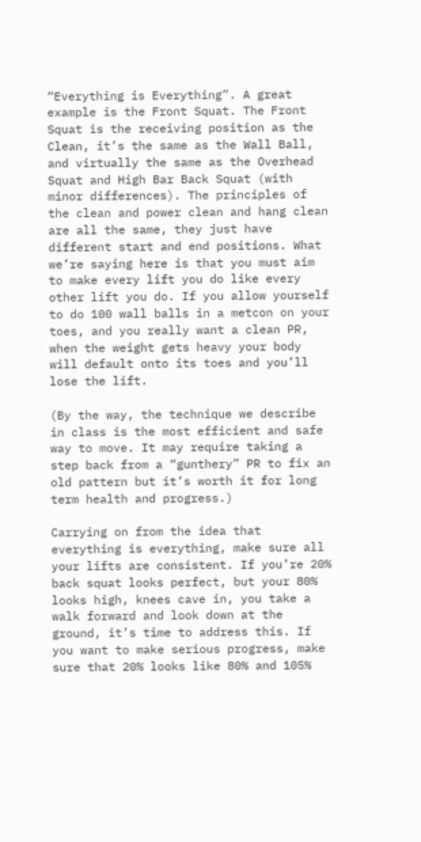“Everything is Everything”. A great example is the Front Squat. The Front Squat is the receiving position as the Clean, it’s the same as the Wall Ball, and virtually the same as the Overhead Squat and High Bar Back Squat (with minor differences). The principles of the clean and power clean and hang clean are all the same, they just have different start and end positions. What we’re saying here is that you must aim to make every lift you do like every other lift you do. If you allow yourself to do 100 wall balls in a metcon on your toes, and you really want a clean PR, when the weight gets heavy your body will default onto its toes and you’ll lose the lift.

(By the way, the technique we describe in class is the most efficient and safe way to move. It may require taking a step back from a “gunthery” PR to fix an old pattern but it’s worth it for long term health and progress.)

Carrying on from the idea that everything is everything, make sure all your lifts are consistent. If you’re 20% back squat looks perfect, but your 80% looks high, knees cave in, you take a walk forward and look down at the ground, it’s time to address this. If you want to make serious progress, make sure that 20% looks like 80% and 105%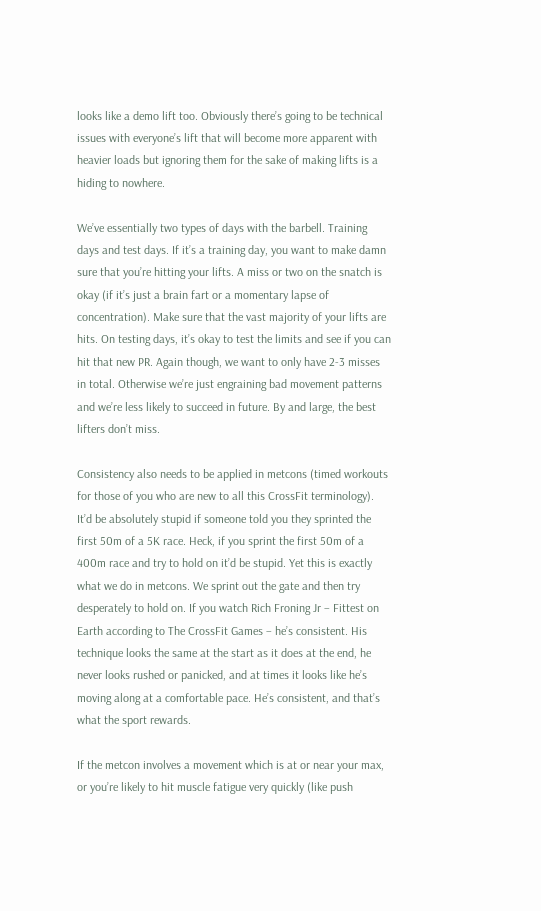looks like a demo lift too. Obviously there’s going to be technical issues with everyone’s lift that will become more apparent with heavier loads but ignoring them for the sake of making lifts is a hiding to nowhere.

We’ve essentially two types of days with the barbell. Training days and test days. If it’s a training day, you want to make damn sure that you’re hitting your lifts. A miss or two on the snatch is okay (if it’s just a brain fart or a momentary lapse of concentration). Make sure that the vast majority of your lifts are hits. On testing days, it’s okay to test the limits and see if you can hit that new PR. Again though, we want to only have 2-3 misses in total. Otherwise we’re just engraining bad movement patterns and we’re less likely to succeed in future. By and large, the best lifters don’t miss.

Consistency also needs to be applied in metcons (timed workouts for those of you who are new to all this CrossFit terminology). It’d be absolutely stupid if someone told you they sprinted the first 50m of a 5K race. Heck, if you sprint the first 50m of a 400m race and try to hold on it’d be stupid. Yet this is exactly what we do in metcons. We sprint out the gate and then try desperately to hold on. If you watch Rich Froning Jr – Fittest on Earth according to The CrossFit Games – he’s consistent. His technique looks the same at the start as it does at the end, he never looks rushed or panicked, and at times it looks like he’s moving along at a comfortable pace. He’s consistent, and that’s what the sport rewards.

If the metcon involves a movement which is at or near your max, or you’re likely to hit muscle fatigue very quickly (like push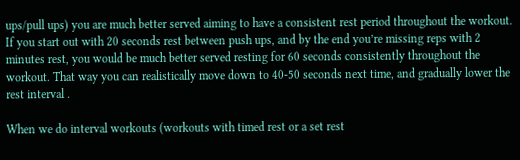ups/pull ups) you are much better served aiming to have a consistent rest period throughout the workout. If you start out with 20 seconds rest between push ups, and by the end you’re missing reps with 2 minutes rest, you would be much better served resting for 60 seconds consistently throughout the workout. That way you can realistically move down to 40-50 seconds next time, and gradually lower the rest interval .

When we do interval workouts (workouts with timed rest or a set rest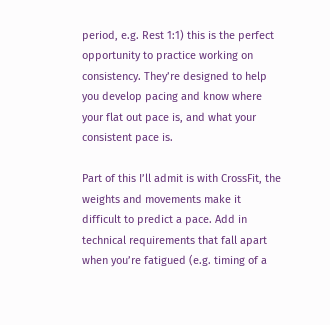period, e.g. Rest 1:1) this is the perfect opportunity to practice working on consistency. They’re designed to help you develop pacing and know where your flat out pace is, and what your consistent pace is.

Part of this I’ll admit is with CrossFit, the weights and movements make it difficult to predict a pace. Add in technical requirements that fall apart when you’re fatigued (e.g. timing of a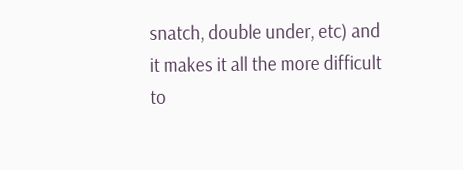snatch, double under, etc) and it makes it all the more difficult to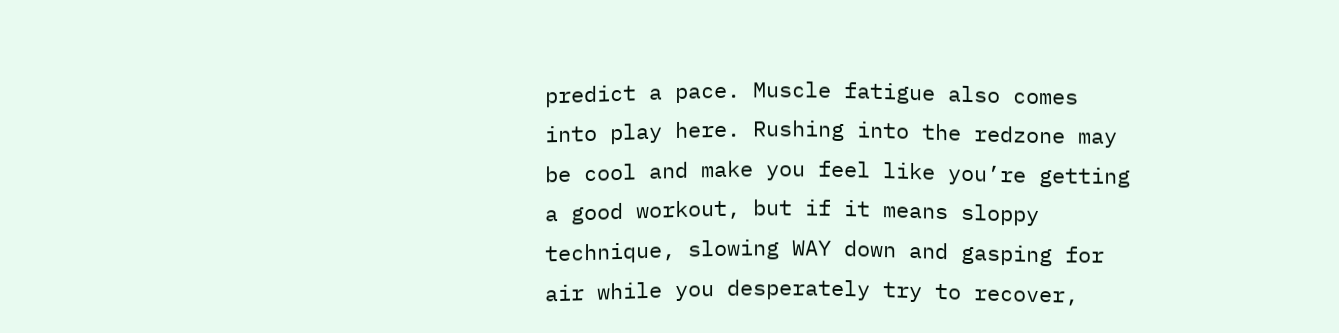predict a pace. Muscle fatigue also comes into play here. Rushing into the redzone may be cool and make you feel like you’re getting a good workout, but if it means sloppy technique, slowing WAY down and gasping for air while you desperately try to recover,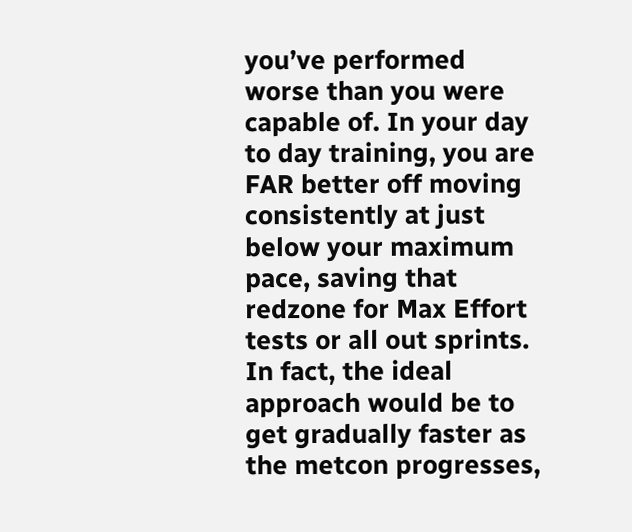you’ve performed worse than you were capable of. In your day to day training, you are FAR better off moving consistently at just below your maximum pace, saving that redzone for Max Effort tests or all out sprints. In fact, the ideal approach would be to get gradually faster as the metcon progresses,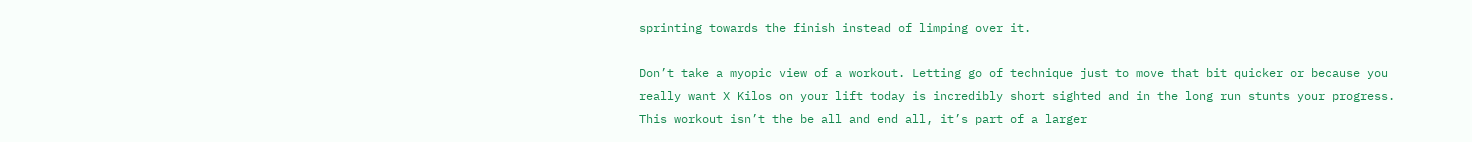sprinting towards the finish instead of limping over it.

Don’t take a myopic view of a workout. Letting go of technique just to move that bit quicker or because you really want X Kilos on your lift today is incredibly short sighted and in the long run stunts your progress. This workout isn’t the be all and end all, it’s part of a larger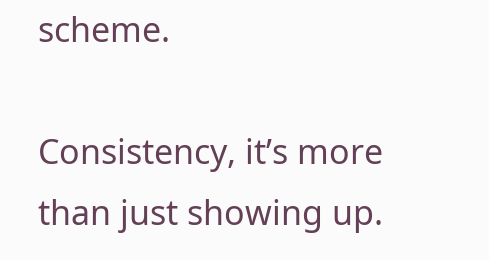scheme.

Consistency, it’s more than just showing up.